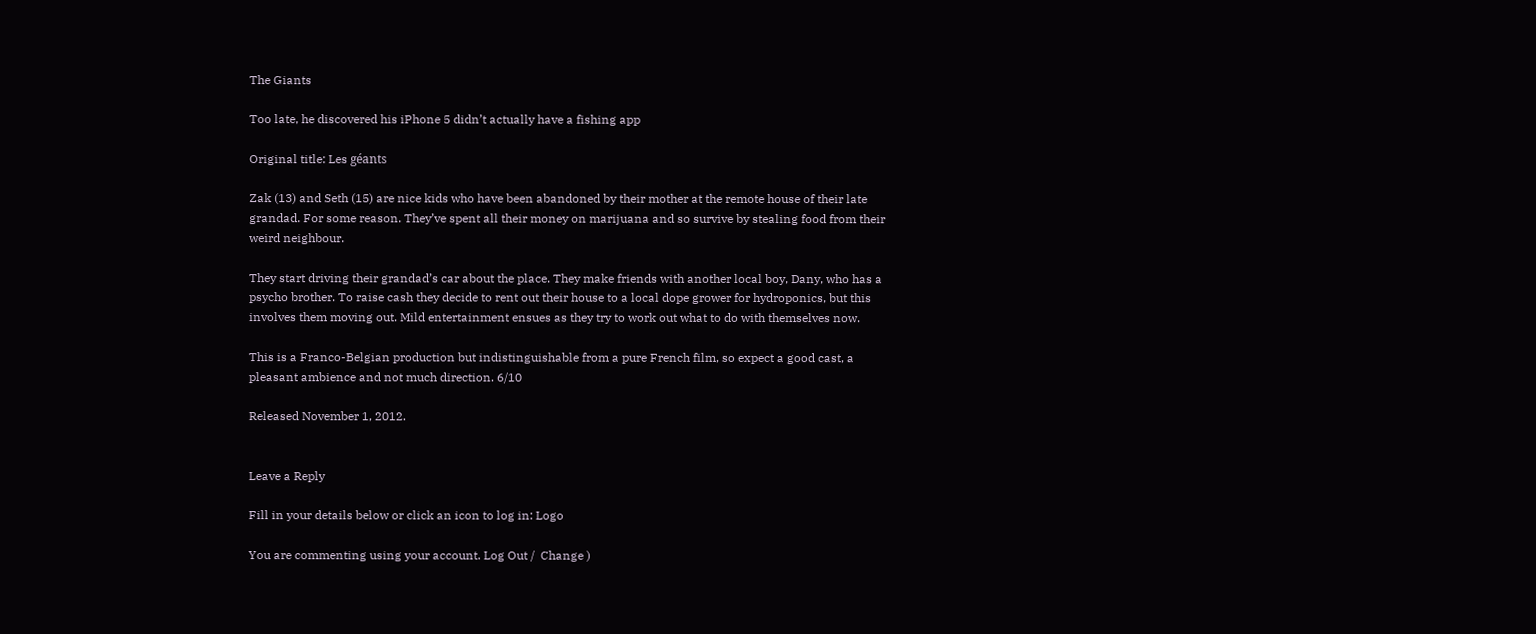The Giants

Too late, he discovered his iPhone 5 didn’t actually have a fishing app

Original title: Les géants

Zak (13) and Seth (15) are nice kids who have been abandoned by their mother at the remote house of their late grandad. For some reason. They’ve spent all their money on marijuana and so survive by stealing food from their weird neighbour.

They start driving their grandad’s car about the place. They make friends with another local boy, Dany, who has a psycho brother. To raise cash they decide to rent out their house to a local dope grower for hydroponics, but this involves them moving out. Mild entertainment ensues as they try to work out what to do with themselves now.

This is a Franco-Belgian production but indistinguishable from a pure French film, so expect a good cast, a pleasant ambience and not much direction. 6/10

Released November 1, 2012.


Leave a Reply

Fill in your details below or click an icon to log in: Logo

You are commenting using your account. Log Out /  Change )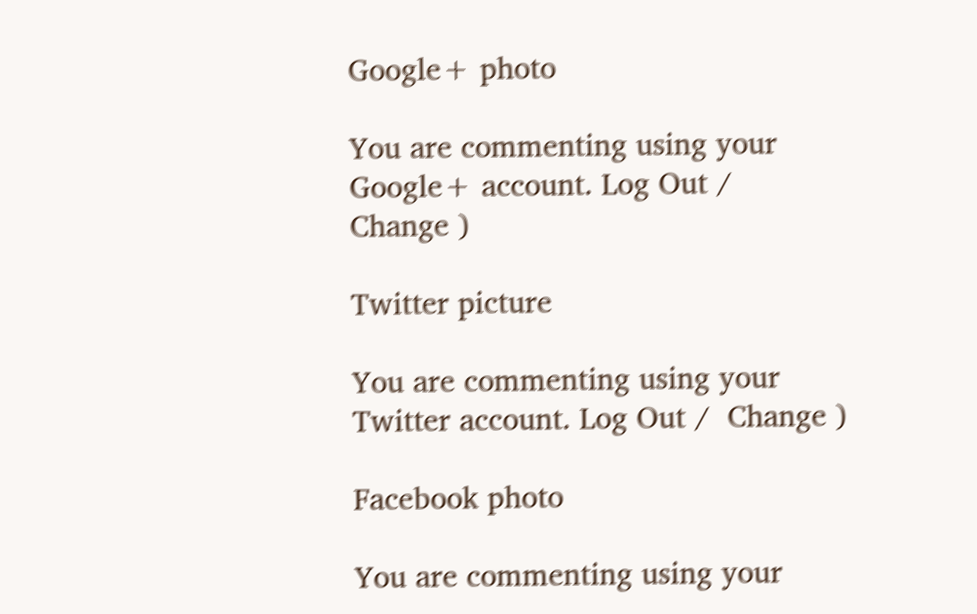Google+ photo

You are commenting using your Google+ account. Log Out /  Change )

Twitter picture

You are commenting using your Twitter account. Log Out /  Change )

Facebook photo

You are commenting using your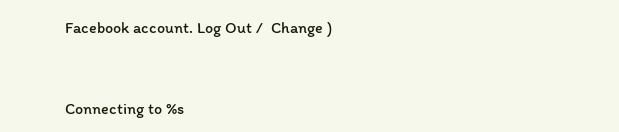Facebook account. Log Out /  Change )


Connecting to %s